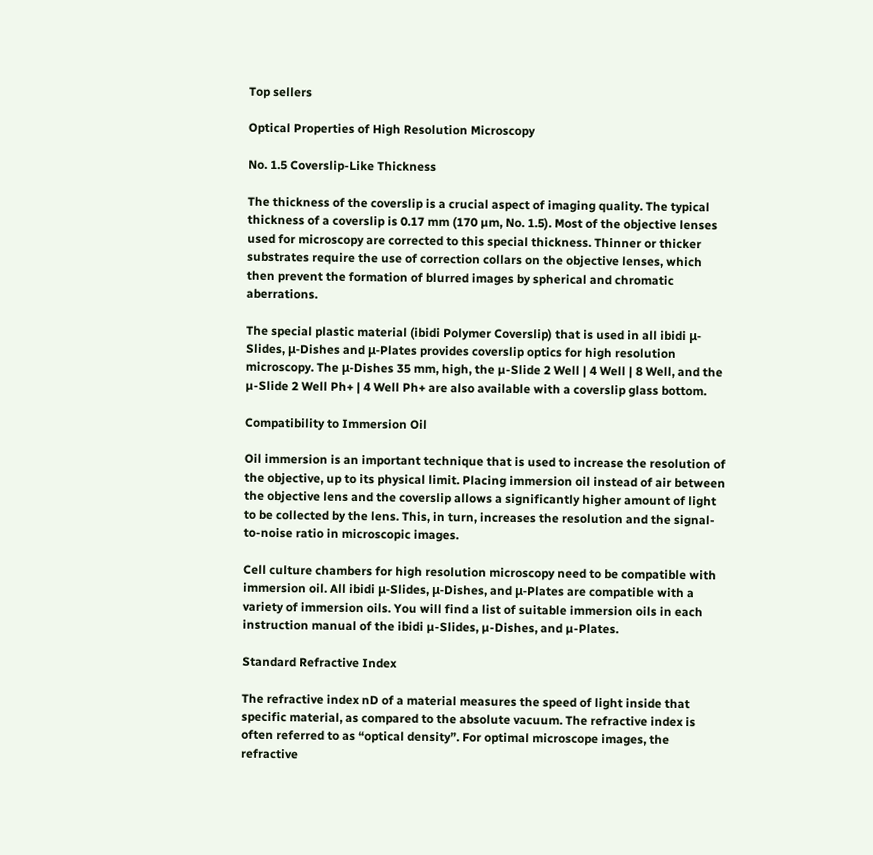Top sellers

Optical Properties of High Resolution Microscopy

No. 1.5 Coverslip-Like Thickness

The thickness of the coverslip is a crucial aspect of imaging quality. The typical thickness of a coverslip is 0.17 mm (170 µm, No. 1.5). Most of the objective lenses used for microscopy are corrected to this special thickness. Thinner or thicker substrates require the use of correction collars on the objective lenses, which then prevent the formation of blurred images by spherical and chromatic aberrations.

The special plastic material (ibidi Polymer Coverslip) that is used in all ibidi μ-Slides, μ-Dishes and μ-Plates provides coverslip optics for high resolution microscopy. The μ-Dishes 35 mm, high, the µ-Slide 2 Well | 4 Well | 8 Well, and the µ-Slide 2 Well Ph+ | 4 Well Ph+ are also available with a coverslip glass bottom.

Compatibility to Immersion Oil

Oil immersion is an important technique that is used to increase the resolution of the objective, up to its physical limit. Placing immersion oil instead of air between the objective lens and the coverslip allows a significantly higher amount of light to be collected by the lens. This, in turn, increases the resolution and the signal-to-noise ratio in microscopic images.

Cell culture chambers for high resolution microscopy need to be compatible with immersion oil. All ibidi μ-Slides, μ-Dishes, and μ-Plates are compatible with a variety of immersion oils. You will find a list of suitable immersion oils in each instruction manual of the ibidi µ-Slides, µ-Dishes, and µ-Plates.

Standard Refractive Index

The refractive index nD of a material measures the speed of light inside that specific material, as compared to the absolute vacuum. The refractive index is often referred to as “optical density”. For optimal microscope images, the refractive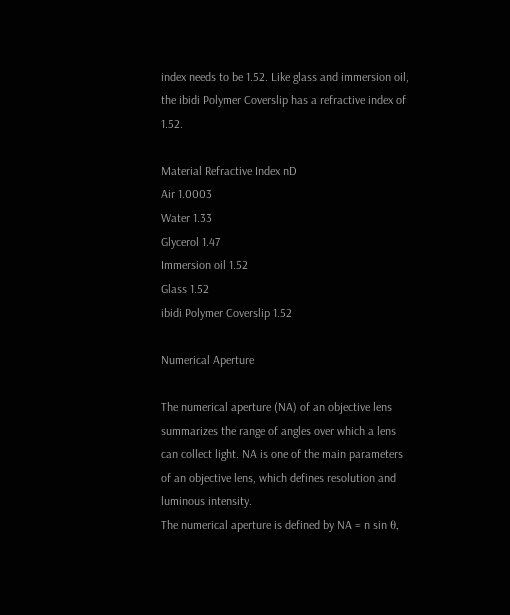index needs to be 1.52. Like glass and immersion oil, the ibidi Polymer Coverslip has a refractive index of 1.52.

Material Refractive Index nD
Air 1.0003
Water 1.33
Glycerol 1.47
Immersion oil 1.52
Glass 1.52
ibidi Polymer Coverslip 1.52

Numerical Aperture

The numerical aperture (NA) of an objective lens summarizes the range of angles over which a lens can collect light. NA is one of the main parameters of an objective lens, which defines resolution and luminous intensity.
The numerical aperture is defined by NA = n sin θ,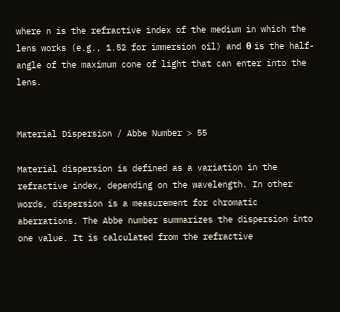where n is the refractive index of the medium in which the lens works (e.g., 1.52 for immersion oil) and θ is the half-angle of the maximum cone of light that can enter into the lens.


Material Dispersion / Abbe Number > 55

Material dispersion is defined as a variation in the refractive index, depending on the wavelength. In other words, dispersion is a measurement for chromatic aberrations. The Abbe number summarizes the dispersion into one value. It is calculated from the refractive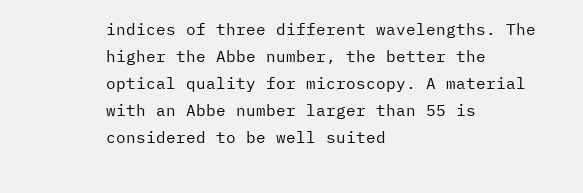indices of three different wavelengths. The higher the Abbe number, the better the optical quality for microscopy. A material with an Abbe number larger than 55 is considered to be well suited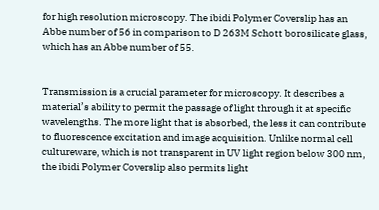for high resolution microscopy. The ibidi Polymer Coverslip has an Abbe number of 56 in comparison to D 263M Schott borosilicate glass, which has an Abbe number of 55.


Transmission is a crucial parameter for microscopy. It describes a material’s ability to permit the passage of light through it at specific wavelengths. The more light that is absorbed, the less it can contribute to fluorescence excitation and image acquisition. Unlike normal cell cultureware, which is not transparent in UV light region below 300 nm, the ibidi Polymer Coverslip also permits light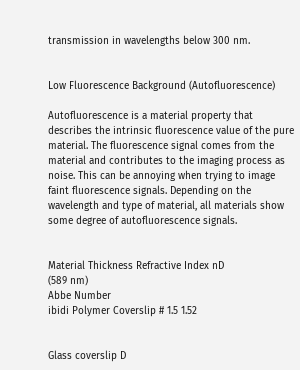transmission in wavelengths below 300 nm.


Low Fluorescence Background (Autofluorescence)

Autofluorescence is a material property that describes the intrinsic fluorescence value of the pure material. The fluorescence signal comes from the material and contributes to the imaging process as noise. This can be annoying when trying to image faint fluorescence signals. Depending on the wavelength and type of material, all materials show some degree of autofluorescence signals.


Material Thickness Refractive Index nD
(589 nm)
Abbe Number
ibidi Polymer Coverslip # 1.5 1.52


Glass coverslip D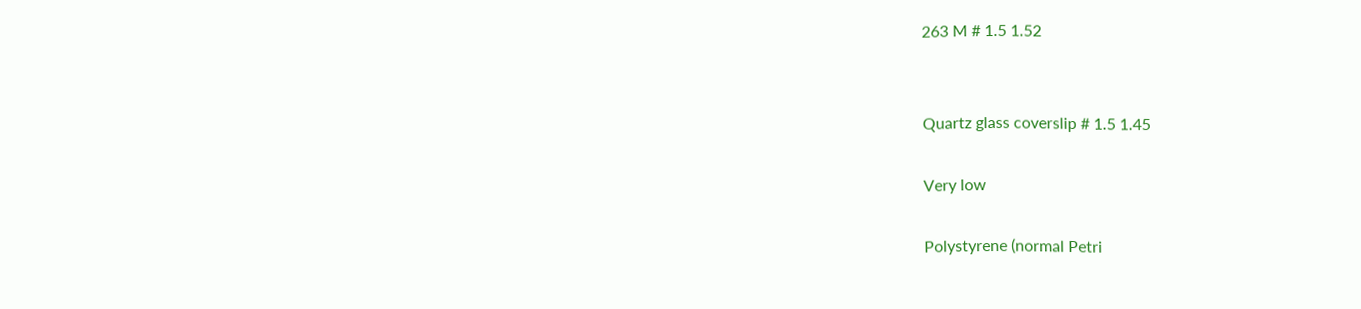263 M # 1.5 1.52


Quartz glass coverslip # 1.5 1.45

Very low

Polystyrene (normal Petri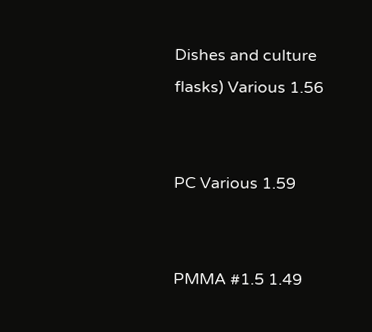Dishes and culture flasks) Various 1.56


PC Various 1.59


PMMA #1.5 1.49